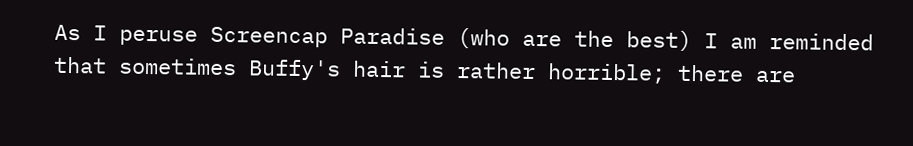As I peruse Screencap Paradise (who are the best) I am reminded that sometimes Buffy's hair is rather horrible; there are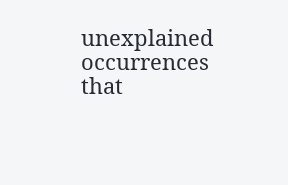unexplained occurrences that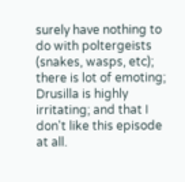surely have nothing to do with poltergeists (snakes, wasps, etc); there is lot of emoting; Drusilla is highly irritating; and that I don't like this episode at all.